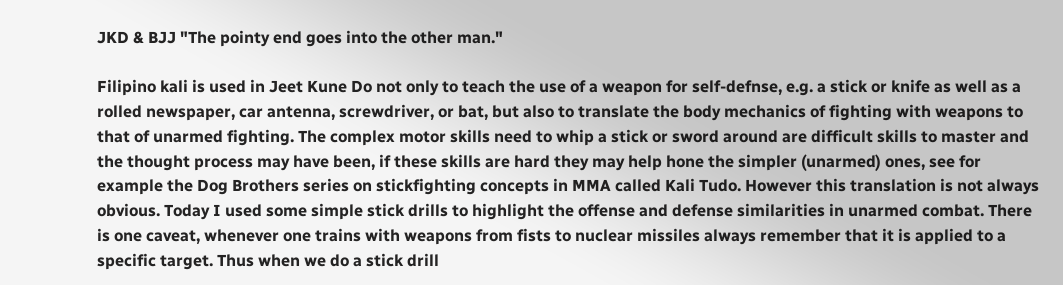JKD & BJJ "The pointy end goes into the other man."

Filipino kali is used in Jeet Kune Do not only to teach the use of a weapon for self-defnse, e.g. a stick or knife as well as a rolled newspaper, car antenna, screwdriver, or bat, but also to translate the body mechanics of fighting with weapons to that of unarmed fighting. The complex motor skills need to whip a stick or sword around are difficult skills to master and the thought process may have been, if these skills are hard they may help hone the simpler (unarmed) ones, see for example the Dog Brothers series on stickfighting concepts in MMA called Kali Tudo. However this translation is not always obvious. Today I used some simple stick drills to highlight the offense and defense similarities in unarmed combat. There is one caveat, whenever one trains with weapons from fists to nuclear missiles always remember that it is applied to a specific target. Thus when we do a stick drill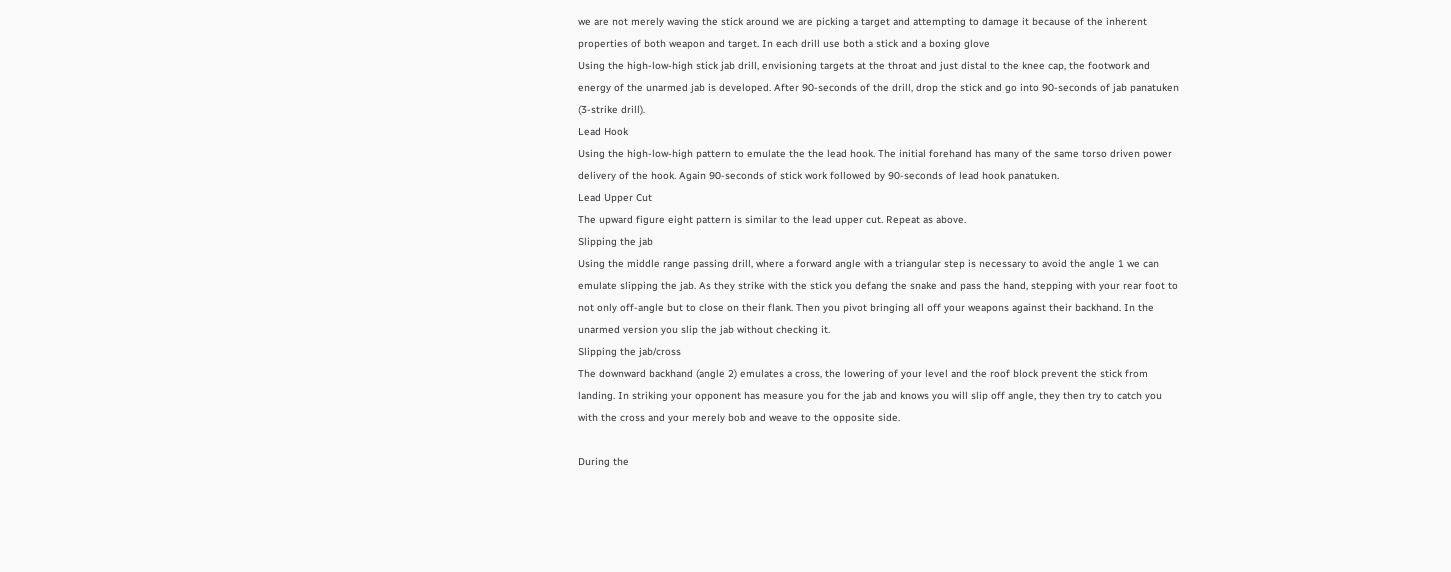we are not merely waving the stick around we are picking a target and attempting to damage it because of the inherent properties of both weapon and target. In each drill use both a stick and a boxing glove
Using the high-low-high stick jab drill, envisioning targets at the throat and just distal to the knee cap, the footwork and energy of the unarmed jab is developed. After 90-seconds of the drill, drop the stick and go into 90-seconds of jab panatuken (3-strike drill).
Lead Hook
Using the high-low-high pattern to emulate the the lead hook. The initial forehand has many of the same torso driven power delivery of the hook. Again 90-seconds of stick work followed by 90-seconds of lead hook panatuken.
Lead Upper Cut
The upward figure eight pattern is similar to the lead upper cut. Repeat as above.
Slipping the jab
Using the middle range passing drill, where a forward angle with a triangular step is necessary to avoid the angle 1 we can emulate slipping the jab. As they strike with the stick you defang the snake and pass the hand, stepping with your rear foot to not only off-angle but to close on their flank. Then you pivot bringing all off your weapons against their backhand. In the unarmed version you slip the jab without checking it.
Slipping the jab/cross
The downward backhand (angle 2) emulates a cross, the lowering of your level and the roof block prevent the stick from landing. In striking your opponent has measure you for the jab and knows you will slip off angle, they then try to catch you with the cross and your merely bob and weave to the opposite side.

During the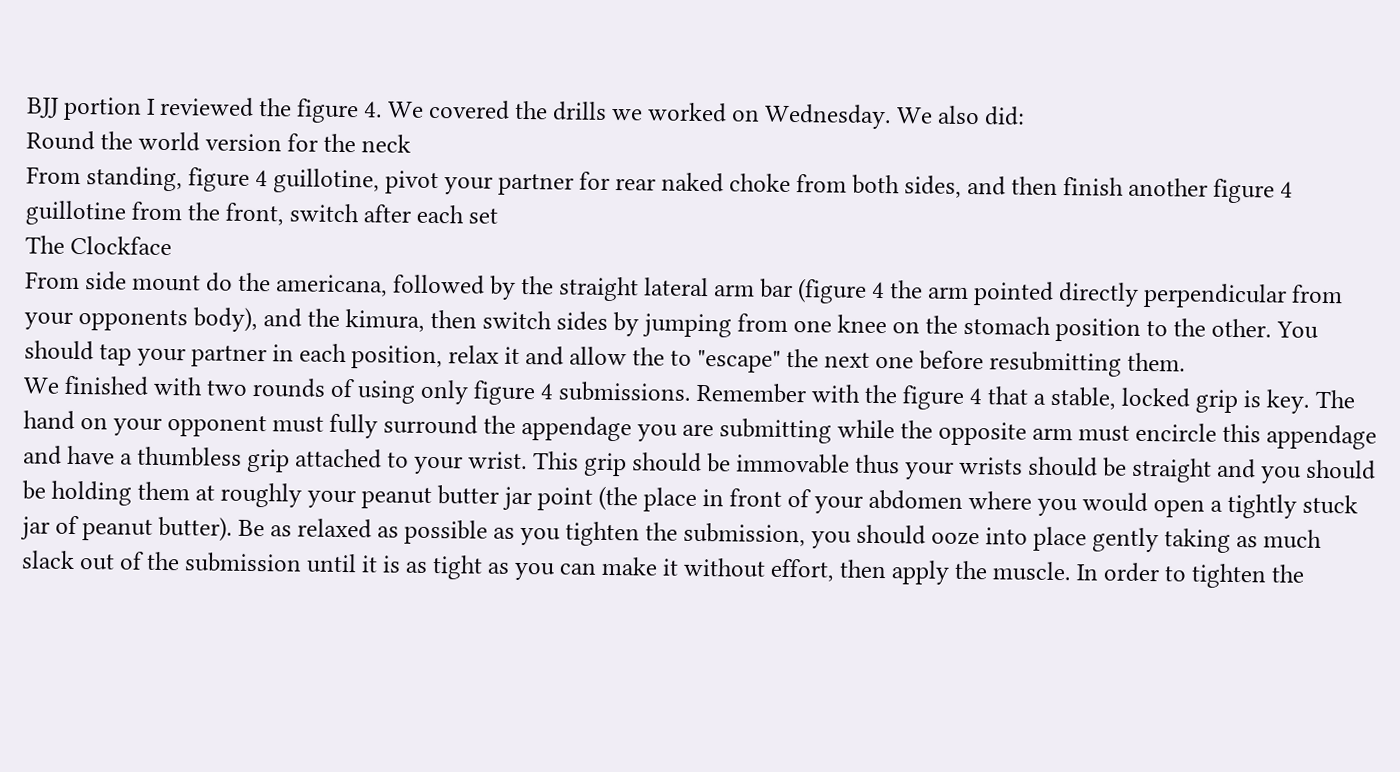BJJ portion I reviewed the figure 4. We covered the drills we worked on Wednesday. We also did:
Round the world version for the neck
From standing, figure 4 guillotine, pivot your partner for rear naked choke from both sides, and then finish another figure 4 guillotine from the front, switch after each set
The Clockface
From side mount do the americana, followed by the straight lateral arm bar (figure 4 the arm pointed directly perpendicular from your opponents body), and the kimura, then switch sides by jumping from one knee on the stomach position to the other. You should tap your partner in each position, relax it and allow the to "escape" the next one before resubmitting them.
We finished with two rounds of using only figure 4 submissions. Remember with the figure 4 that a stable, locked grip is key. The hand on your opponent must fully surround the appendage you are submitting while the opposite arm must encircle this appendage and have a thumbless grip attached to your wrist. This grip should be immovable thus your wrists should be straight and you should be holding them at roughly your peanut butter jar point (the place in front of your abdomen where you would open a tightly stuck jar of peanut butter). Be as relaxed as possible as you tighten the submission, you should ooze into place gently taking as much slack out of the submission until it is as tight as you can make it without effort, then apply the muscle. In order to tighten the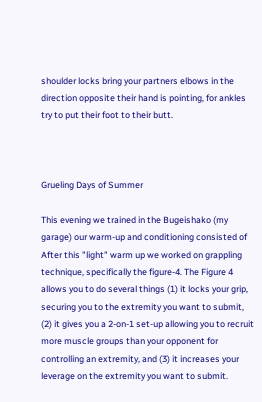shoulder locks bring your partners elbows in the direction opposite their hand is pointing, for ankles try to put their foot to their butt.



Grueling Days of Summer

This evening we trained in the Bugeishako (my garage) our warm-up and conditioning consisted of
After this "light" warm up we worked on grappling technique, specifically the figure-4. The Figure 4 allows you to do several things (1) it locks your grip, securing you to the extremity you want to submit, (2) it gives you a 2-on-1 set-up allowing you to recruit more muscle groups than your opponent for controlling an extremity, and (3) it increases your leverage on the extremity you want to submit.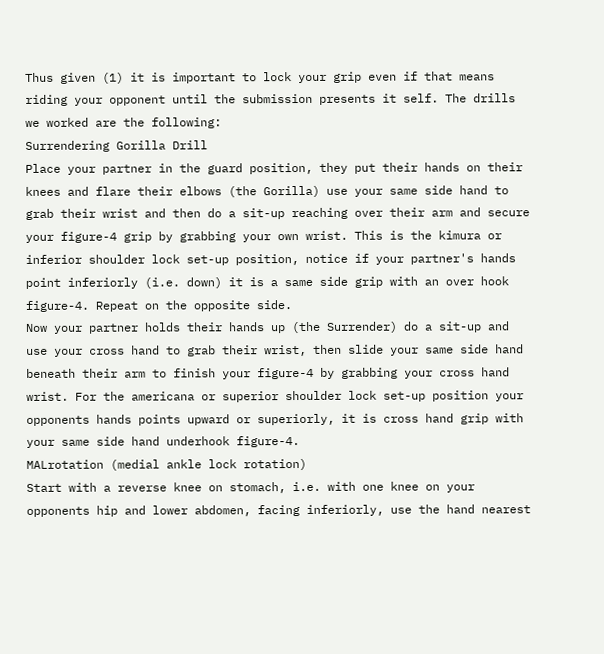Thus given (1) it is important to lock your grip even if that means riding your opponent until the submission presents it self. The drills we worked are the following:
Surrendering Gorilla Drill
Place your partner in the guard position, they put their hands on their knees and flare their elbows (the Gorilla) use your same side hand to grab their wrist and then do a sit-up reaching over their arm and secure your figure-4 grip by grabbing your own wrist. This is the kimura or inferior shoulder lock set-up position, notice if your partner's hands point inferiorly (i.e. down) it is a same side grip with an over hook figure-4. Repeat on the opposite side.
Now your partner holds their hands up (the Surrender) do a sit-up and use your cross hand to grab their wrist, then slide your same side hand beneath their arm to finish your figure-4 by grabbing your cross hand wrist. For the americana or superior shoulder lock set-up position your opponents hands points upward or superiorly, it is cross hand grip with your same side hand underhook figure-4.
MALrotation (medial ankle lock rotation)
Start with a reverse knee on stomach, i.e. with one knee on your opponents hip and lower abdomen, facing inferiorly, use the hand nearest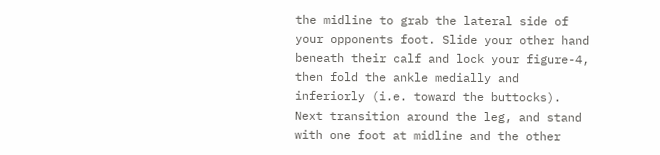the midline to grab the lateral side of your opponents foot. Slide your other hand beneath their calf and lock your figure-4, then fold the ankle medially and inferiorly (i.e. toward the buttocks). Next transition around the leg, and stand with one foot at midline and the other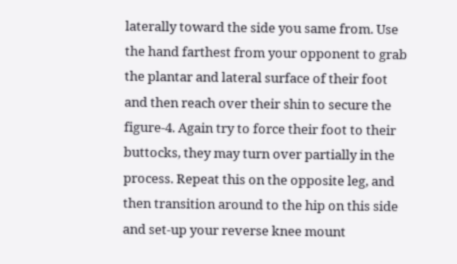laterally toward the side you same from. Use the hand farthest from your opponent to grab the plantar and lateral surface of their foot and then reach over their shin to secure the figure-4. Again try to force their foot to their buttocks, they may turn over partially in the process. Repeat this on the opposite leg, and then transition around to the hip on this side and set-up your reverse knee mount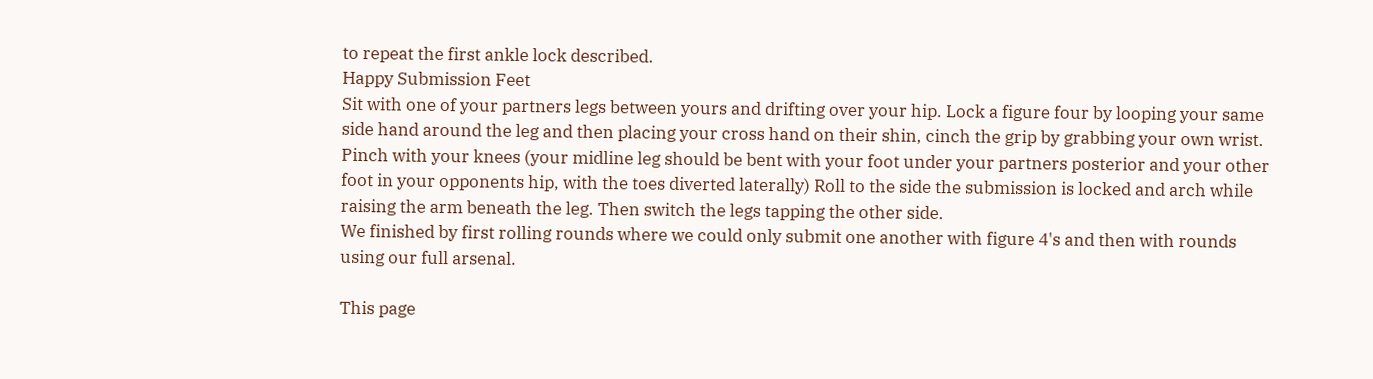to repeat the first ankle lock described.
Happy Submission Feet
Sit with one of your partners legs between yours and drifting over your hip. Lock a figure four by looping your same side hand around the leg and then placing your cross hand on their shin, cinch the grip by grabbing your own wrist. Pinch with your knees (your midline leg should be bent with your foot under your partners posterior and your other foot in your opponents hip, with the toes diverted laterally) Roll to the side the submission is locked and arch while raising the arm beneath the leg. Then switch the legs tapping the other side.
We finished by first rolling rounds where we could only submit one another with figure 4's and then with rounds using our full arsenal.

This page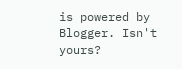is powered by Blogger. Isn't yours?